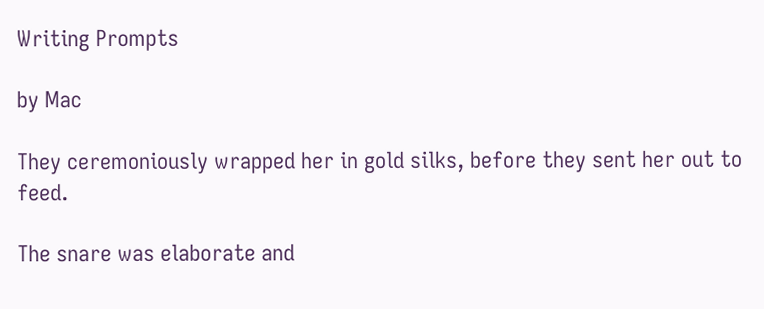Writing Prompts

by Mac

They ceremoniously wrapped her in gold silks, before they sent her out to feed.

The snare was elaborate and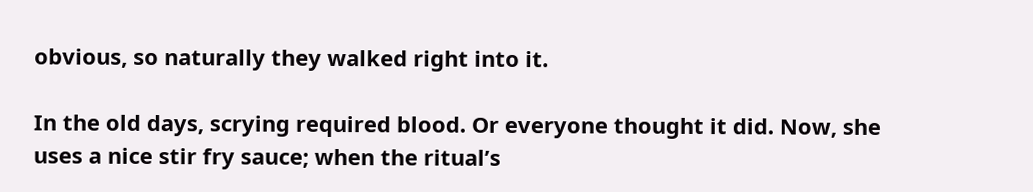obvious, so naturally they walked right into it.

In the old days, scrying required blood. Or everyone thought it did. Now, she uses a nice stir fry sauce; when the ritual’s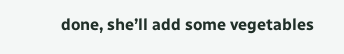done, she’ll add some vegetables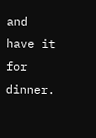and have it for dinner.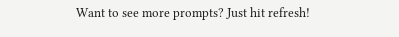Want to see more prompts? Just hit refresh!